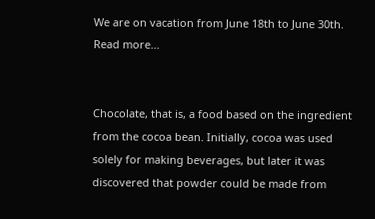We are on vacation from June 18th to June 30th. Read more...


Chocolate, that is, a food based on the ingredient from the cocoa bean. Initially, cocoa was used solely for making beverages, but later it was discovered that powder could be made from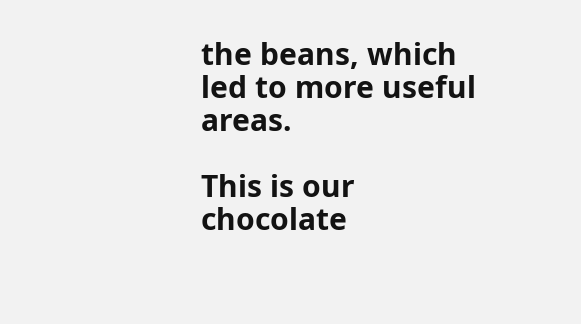the beans, which led to more useful areas.

This is our chocolate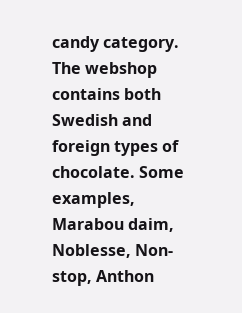candy category. The webshop contains both Swedish and foreign types of chocolate. Some examples, Marabou daim, Noblesse, Non-stop, Anthon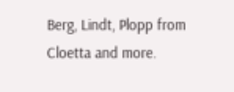Berg, Lindt, Plopp from Cloetta and more.